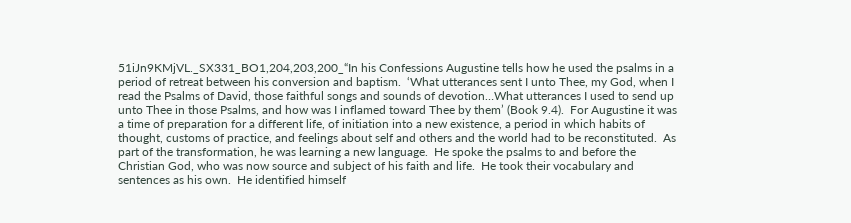51iJn9KMjVL._SX331_BO1,204,203,200_“In his Confessions Augustine tells how he used the psalms in a period of retreat between his conversion and baptism.  ‘What utterances sent I unto Thee, my God, when I read the Psalms of David, those faithful songs and sounds of devotion…What utterances I used to send up unto Thee in those Psalms, and how was I inflamed toward Thee by them’ (Book 9.4).  For Augustine it was a time of preparation for a different life, of initiation into a new existence, a period in which habits of thought, customs of practice, and feelings about self and others and the world had to be reconstituted.  As part of the transformation, he was learning a new language.  He spoke the psalms to and before the Christian God, who was now source and subject of his faith and life.  He took their vocabulary and sentences as his own.  He identified himself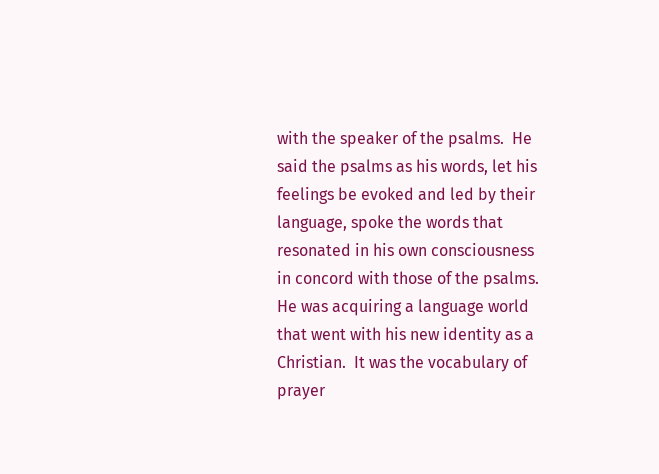with the speaker of the psalms.  He said the psalms as his words, let his feelings be evoked and led by their language, spoke the words that resonated in his own consciousness in concord with those of the psalms.  He was acquiring a language world that went with his new identity as a Christian.  It was the vocabulary of prayer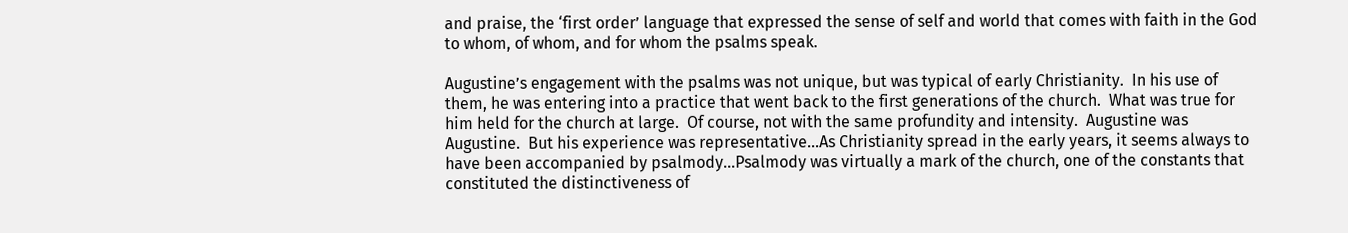and praise, the ‘first order’ language that expressed the sense of self and world that comes with faith in the God to whom, of whom, and for whom the psalms speak.

Augustine’s engagement with the psalms was not unique, but was typical of early Christianity.  In his use of them, he was entering into a practice that went back to the first generations of the church.  What was true for him held for the church at large.  Of course, not with the same profundity and intensity.  Augustine was Augustine.  But his experience was representative…As Christianity spread in the early years, it seems always to have been accompanied by psalmody…Psalmody was virtually a mark of the church, one of the constants that constituted the distinctiveness of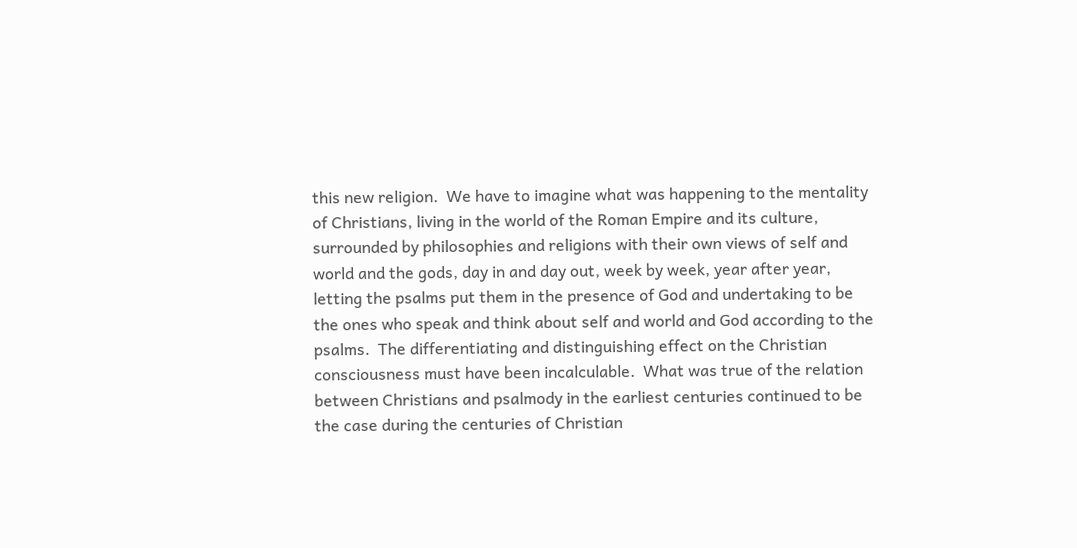this new religion.  We have to imagine what was happening to the mentality of Christians, living in the world of the Roman Empire and its culture, surrounded by philosophies and religions with their own views of self and world and the gods, day in and day out, week by week, year after year, letting the psalms put them in the presence of God and undertaking to be the ones who speak and think about self and world and God according to the psalms.  The differentiating and distinguishing effect on the Christian consciousness must have been incalculable.  What was true of the relation between Christians and psalmody in the earliest centuries continued to be the case during the centuries of Christian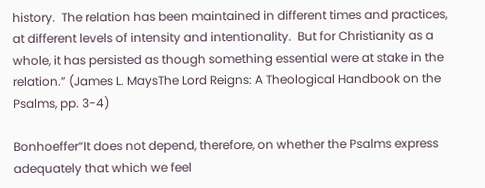history.  The relation has been maintained in different times and practices, at different levels of intensity and intentionality.  But for Christianity as a whole, it has persisted as though something essential were at stake in the relation.” (James L. MaysThe Lord Reigns: A Theological Handbook on the Psalms, pp. 3-4)

Bonhoeffer“It does not depend, therefore, on whether the Psalms express adequately that which we feel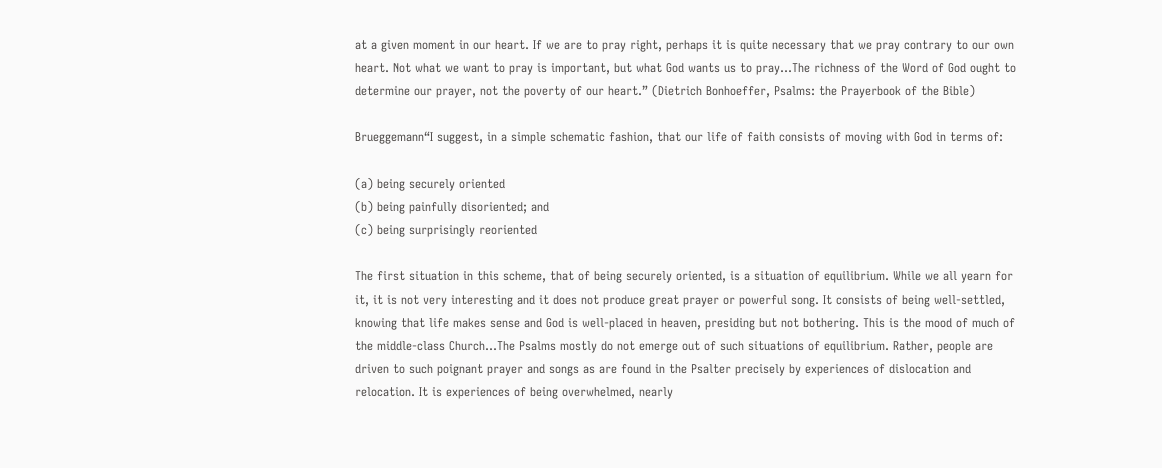at a given moment in our heart. If we are to pray right, perhaps it is quite necessary that we pray contrary to our own heart. Not what we want to pray is important, but what God wants us to pray…The richness of the Word of God ought to determine our prayer, not the poverty of our heart.” (Dietrich Bonhoeffer, Psalms: the Prayerbook of the Bible)

Brueggemann“I suggest, in a simple schematic fashion, that our life of faith consists of moving with God in terms of:

(a) being securely oriented
(b) being painfully disoriented; and
(c) being surprisingly reoriented

The first situation in this scheme, that of being securely oriented, is a situation of equilibrium. While we all yearn for it, it is not very interesting and it does not produce great prayer or powerful song. It consists of being well-settled, knowing that life makes sense and God is well-placed in heaven, presiding but not bothering. This is the mood of much of the middle-class Church…The Psalms mostly do not emerge out of such situations of equilibrium. Rather, people are driven to such poignant prayer and songs as are found in the Psalter precisely by experiences of dislocation and relocation. It is experiences of being overwhelmed, nearly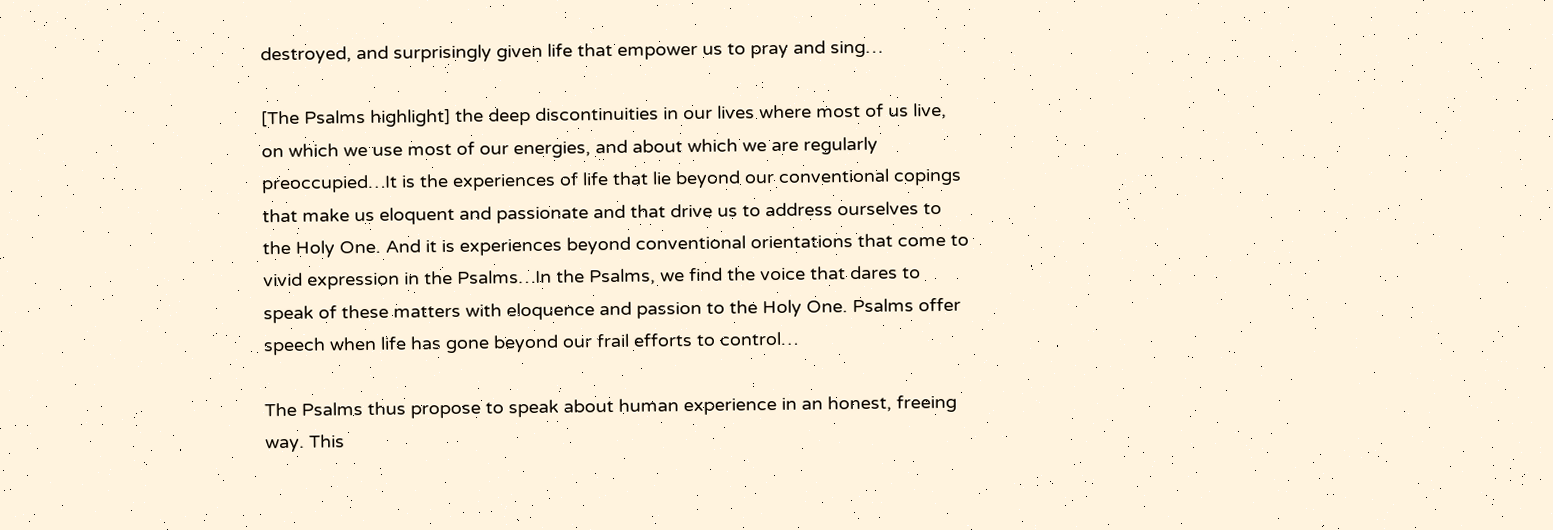destroyed, and surprisingly given life that empower us to pray and sing…

[The Psalms highlight] the deep discontinuities in our lives where most of us live, on which we use most of our energies, and about which we are regularly preoccupied…It is the experiences of life that lie beyond our conventional copings that make us eloquent and passionate and that drive us to address ourselves to the Holy One. And it is experiences beyond conventional orientations that come to vivid expression in the Psalms…In the Psalms, we find the voice that dares to speak of these matters with eloquence and passion to the Holy One. Psalms offer speech when life has gone beyond our frail efforts to control…

The Psalms thus propose to speak about human experience in an honest, freeing way. This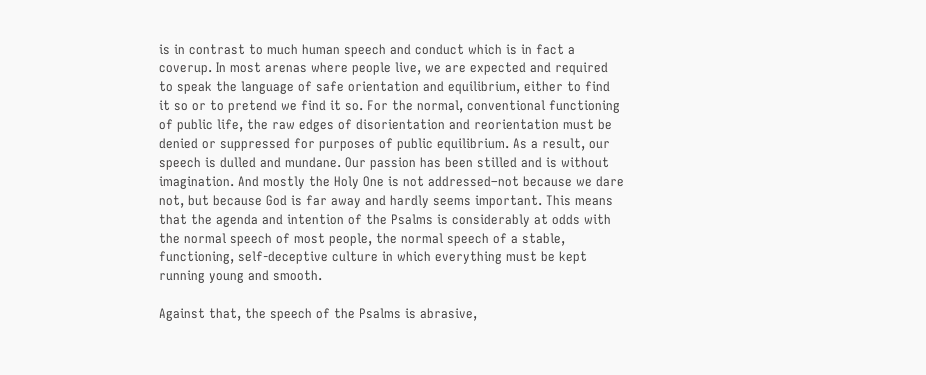is in contrast to much human speech and conduct which is in fact a coverup. In most arenas where people live, we are expected and required to speak the language of safe orientation and equilibrium, either to find it so or to pretend we find it so. For the normal, conventional functioning of public life, the raw edges of disorientation and reorientation must be denied or suppressed for purposes of public equilibrium. As a result, our speech is dulled and mundane. Our passion has been stilled and is without imagination. And mostly the Holy One is not addressed–not because we dare not, but because God is far away and hardly seems important. This means that the agenda and intention of the Psalms is considerably at odds with the normal speech of most people, the normal speech of a stable, functioning, self-deceptive culture in which everything must be kept running young and smooth.

Against that, the speech of the Psalms is abrasive,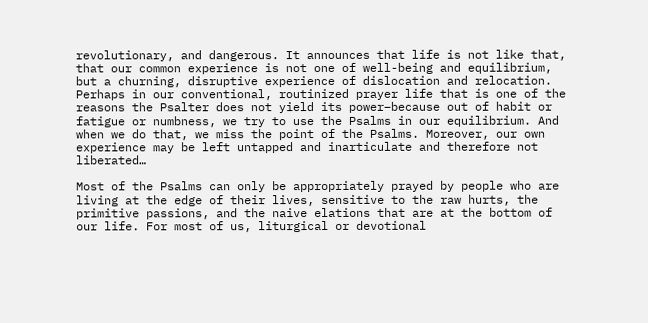revolutionary, and dangerous. It announces that life is not like that, that our common experience is not one of well-being and equilibrium, but a churning, disruptive experience of dislocation and relocation. Perhaps in our conventional, routinized prayer life that is one of the reasons the Psalter does not yield its power–because out of habit or fatigue or numbness, we try to use the Psalms in our equilibrium. And when we do that, we miss the point of the Psalms. Moreover, our own experience may be left untapped and inarticulate and therefore not liberated…

Most of the Psalms can only be appropriately prayed by people who are living at the edge of their lives, sensitive to the raw hurts, the primitive passions, and the naive elations that are at the bottom of our life. For most of us, liturgical or devotional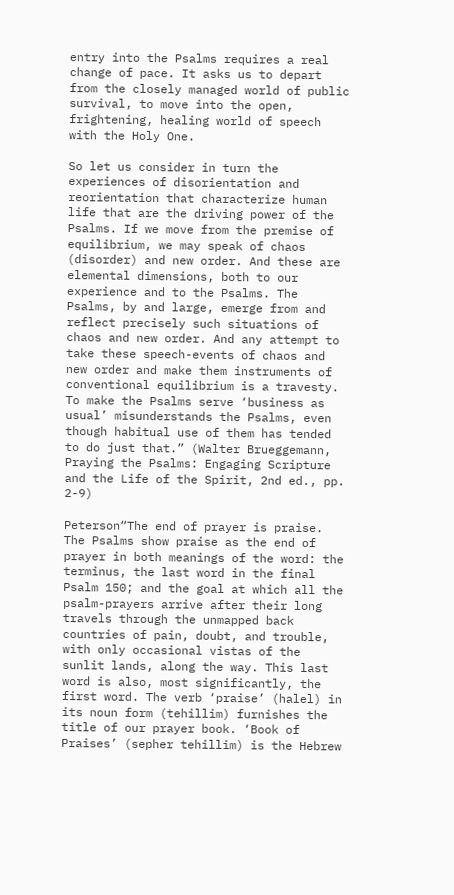entry into the Psalms requires a real change of pace. It asks us to depart from the closely managed world of public survival, to move into the open, frightening, healing world of speech with the Holy One.

So let us consider in turn the experiences of disorientation and reorientation that characterize human life that are the driving power of the Psalms. If we move from the premise of equilibrium, we may speak of chaos (disorder) and new order. And these are elemental dimensions, both to our experience and to the Psalms. The Psalms, by and large, emerge from and reflect precisely such situations of chaos and new order. And any attempt to take these speech-events of chaos and new order and make them instruments of conventional equilibrium is a travesty. To make the Psalms serve ‘business as usual’ misunderstands the Psalms, even though habitual use of them has tended to do just that.” (Walter Brueggemann, Praying the Psalms: Engaging Scripture and the Life of the Spirit, 2nd ed., pp. 2-9)

Peterson“The end of prayer is praise. The Psalms show praise as the end of prayer in both meanings of the word: the terminus, the last word in the final Psalm 150; and the goal at which all the psalm-prayers arrive after their long travels through the unmapped back countries of pain, doubt, and trouble, with only occasional vistas of the sunlit lands, along the way. This last word is also, most significantly, the first word. The verb ‘praise’ (halel) in its noun form (tehillim) furnishes the title of our prayer book. ‘Book of Praises’ (sepher tehillim) is the Hebrew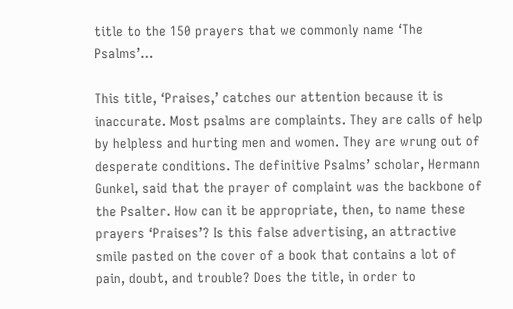title to the 150 prayers that we commonly name ‘The Psalms’…

This title, ‘Praises,’ catches our attention because it is inaccurate. Most psalms are complaints. They are calls of help by helpless and hurting men and women. They are wrung out of desperate conditions. The definitive Psalms’ scholar, Hermann Gunkel, said that the prayer of complaint was the backbone of the Psalter. How can it be appropriate, then, to name these prayers ‘Praises’? Is this false advertising, an attractive smile pasted on the cover of a book that contains a lot of pain, doubt, and trouble? Does the title, in order to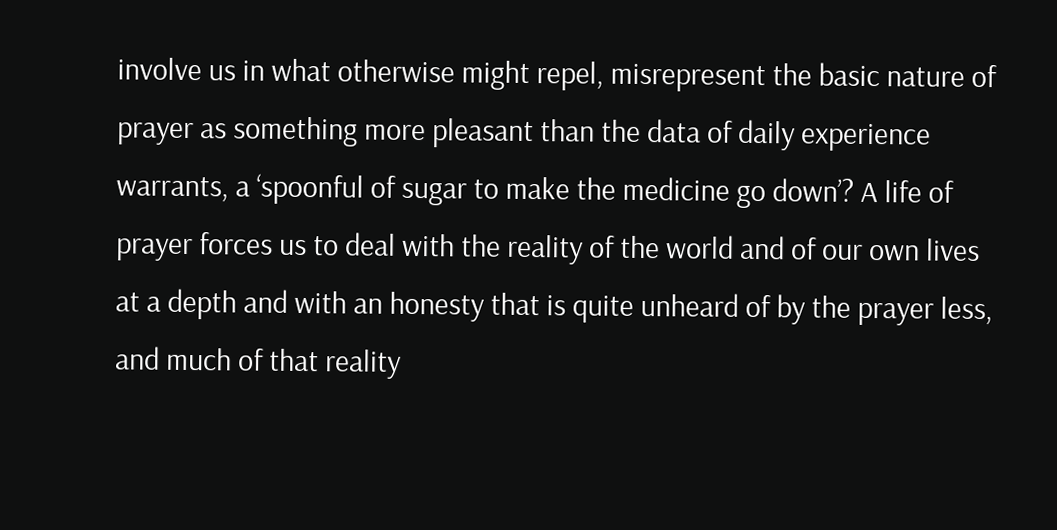involve us in what otherwise might repel, misrepresent the basic nature of prayer as something more pleasant than the data of daily experience warrants, a ‘spoonful of sugar to make the medicine go down’? A life of prayer forces us to deal with the reality of the world and of our own lives at a depth and with an honesty that is quite unheard of by the prayer less, and much of that reality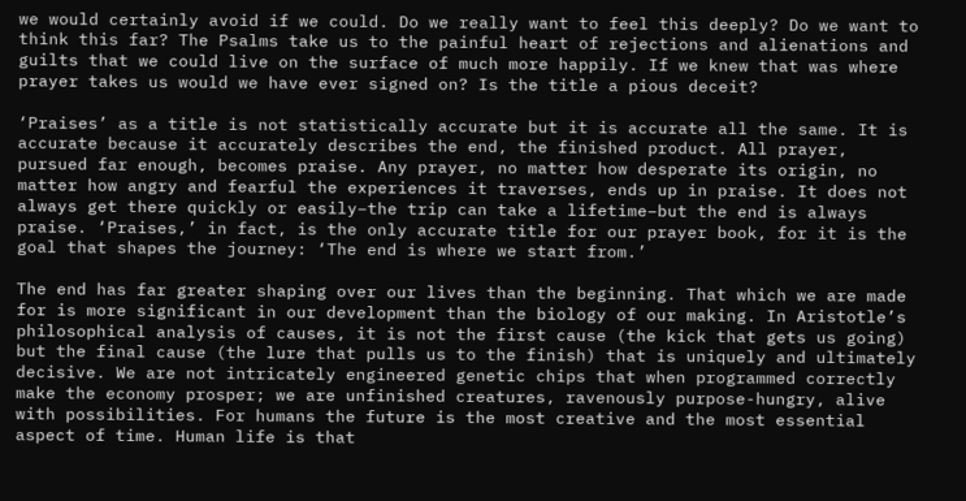we would certainly avoid if we could. Do we really want to feel this deeply? Do we want to think this far? The Psalms take us to the painful heart of rejections and alienations and guilts that we could live on the surface of much more happily. If we knew that was where prayer takes us would we have ever signed on? Is the title a pious deceit?

‘Praises’ as a title is not statistically accurate but it is accurate all the same. It is accurate because it accurately describes the end, the finished product. All prayer, pursued far enough, becomes praise. Any prayer, no matter how desperate its origin, no matter how angry and fearful the experiences it traverses, ends up in praise. It does not always get there quickly or easily–the trip can take a lifetime–but the end is always praise. ‘Praises,’ in fact, is the only accurate title for our prayer book, for it is the goal that shapes the journey: ‘The end is where we start from.’

The end has far greater shaping over our lives than the beginning. That which we are made for is more significant in our development than the biology of our making. In Aristotle’s philosophical analysis of causes, it is not the first cause (the kick that gets us going) but the final cause (the lure that pulls us to the finish) that is uniquely and ultimately decisive. We are not intricately engineered genetic chips that when programmed correctly make the economy prosper; we are unfinished creatures, ravenously purpose-hungry, alive with possibilities. For humans the future is the most creative and the most essential aspect of time. Human life is that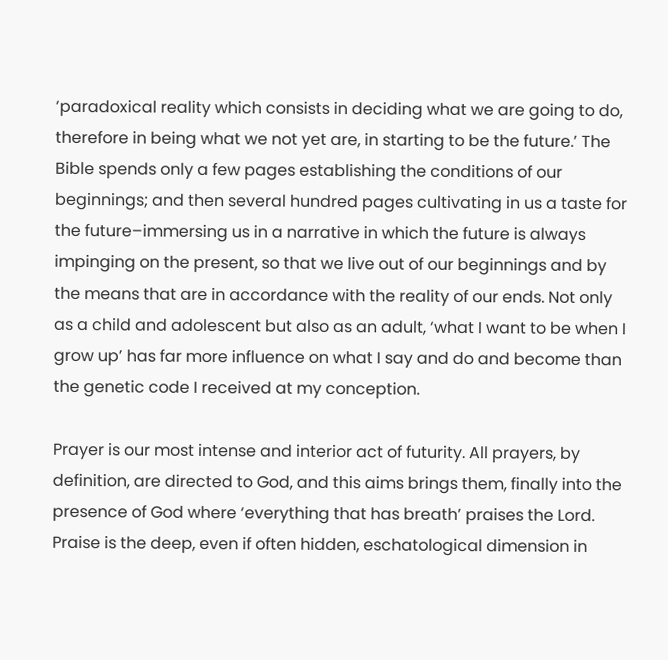‘paradoxical reality which consists in deciding what we are going to do, therefore in being what we not yet are, in starting to be the future.’ The Bible spends only a few pages establishing the conditions of our beginnings; and then several hundred pages cultivating in us a taste for the future–immersing us in a narrative in which the future is always impinging on the present, so that we live out of our beginnings and by the means that are in accordance with the reality of our ends. Not only as a child and adolescent but also as an adult, ‘what I want to be when I grow up’ has far more influence on what I say and do and become than the genetic code I received at my conception.

Prayer is our most intense and interior act of futurity. All prayers, by definition, are directed to God, and this aims brings them, finally into the presence of God where ‘everything that has breath’ praises the Lord. Praise is the deep, even if often hidden, eschatological dimension in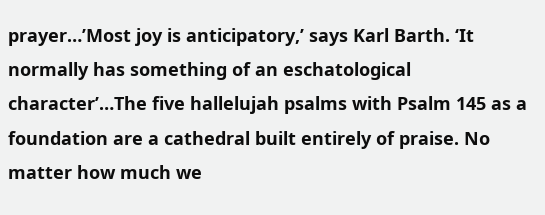prayer…’Most joy is anticipatory,’ says Karl Barth. ‘It normally has something of an eschatological character’…The five hallelujah psalms with Psalm 145 as a foundation are a cathedral built entirely of praise. No matter how much we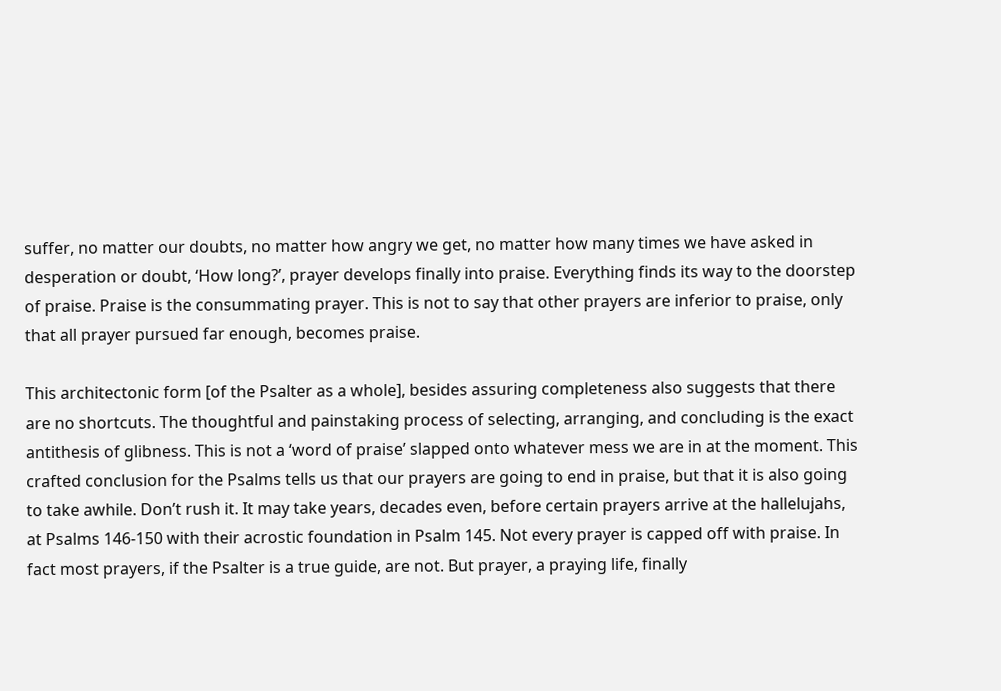suffer, no matter our doubts, no matter how angry we get, no matter how many times we have asked in desperation or doubt, ‘How long?’, prayer develops finally into praise. Everything finds its way to the doorstep of praise. Praise is the consummating prayer. This is not to say that other prayers are inferior to praise, only that all prayer pursued far enough, becomes praise.

This architectonic form [of the Psalter as a whole], besides assuring completeness also suggests that there are no shortcuts. The thoughtful and painstaking process of selecting, arranging, and concluding is the exact antithesis of glibness. This is not a ‘word of praise’ slapped onto whatever mess we are in at the moment. This crafted conclusion for the Psalms tells us that our prayers are going to end in praise, but that it is also going to take awhile. Don’t rush it. It may take years, decades even, before certain prayers arrive at the hallelujahs, at Psalms 146-150 with their acrostic foundation in Psalm 145. Not every prayer is capped off with praise. In fact most prayers, if the Psalter is a true guide, are not. But prayer, a praying life, finally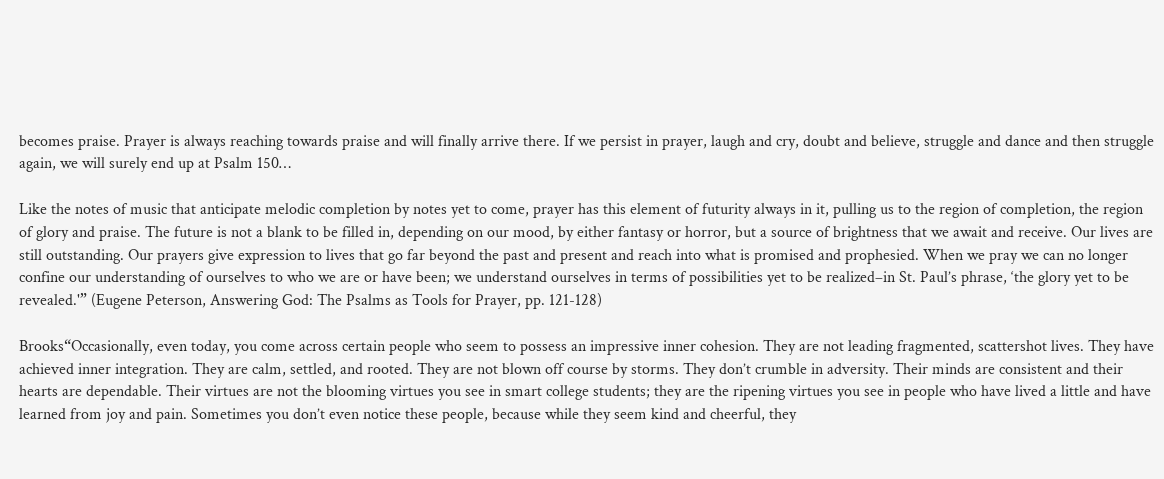becomes praise. Prayer is always reaching towards praise and will finally arrive there. If we persist in prayer, laugh and cry, doubt and believe, struggle and dance and then struggle again, we will surely end up at Psalm 150…

Like the notes of music that anticipate melodic completion by notes yet to come, prayer has this element of futurity always in it, pulling us to the region of completion, the region of glory and praise. The future is not a blank to be filled in, depending on our mood, by either fantasy or horror, but a source of brightness that we await and receive. Our lives are still outstanding. Our prayers give expression to lives that go far beyond the past and present and reach into what is promised and prophesied. When we pray we can no longer confine our understanding of ourselves to who we are or have been; we understand ourselves in terms of possibilities yet to be realized–in St. Paul’s phrase, ‘the glory yet to be revealed.'” (Eugene Peterson, Answering God: The Psalms as Tools for Prayer, pp. 121-128)

Brooks“Occasionally, even today, you come across certain people who seem to possess an impressive inner cohesion. They are not leading fragmented, scattershot lives. They have achieved inner integration. They are calm, settled, and rooted. They are not blown off course by storms. They don’t crumble in adversity. Their minds are consistent and their hearts are dependable. Their virtues are not the blooming virtues you see in smart college students; they are the ripening virtues you see in people who have lived a little and have learned from joy and pain. Sometimes you don’t even notice these people, because while they seem kind and cheerful, they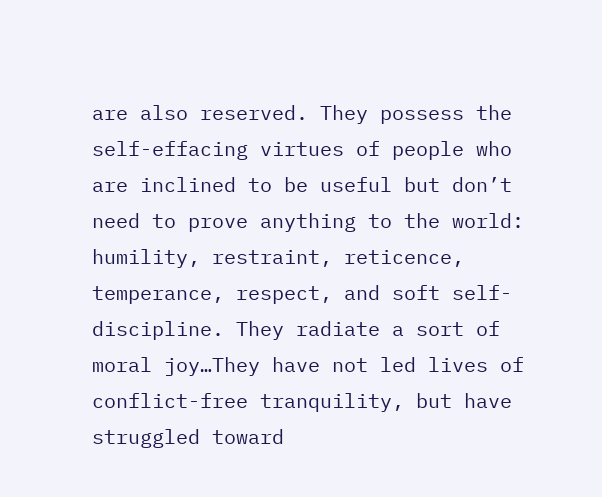are also reserved. They possess the self-effacing virtues of people who are inclined to be useful but don’t need to prove anything to the world: humility, restraint, reticence, temperance, respect, and soft self-discipline. They radiate a sort of moral joy…They have not led lives of conflict-free tranquility, but have struggled toward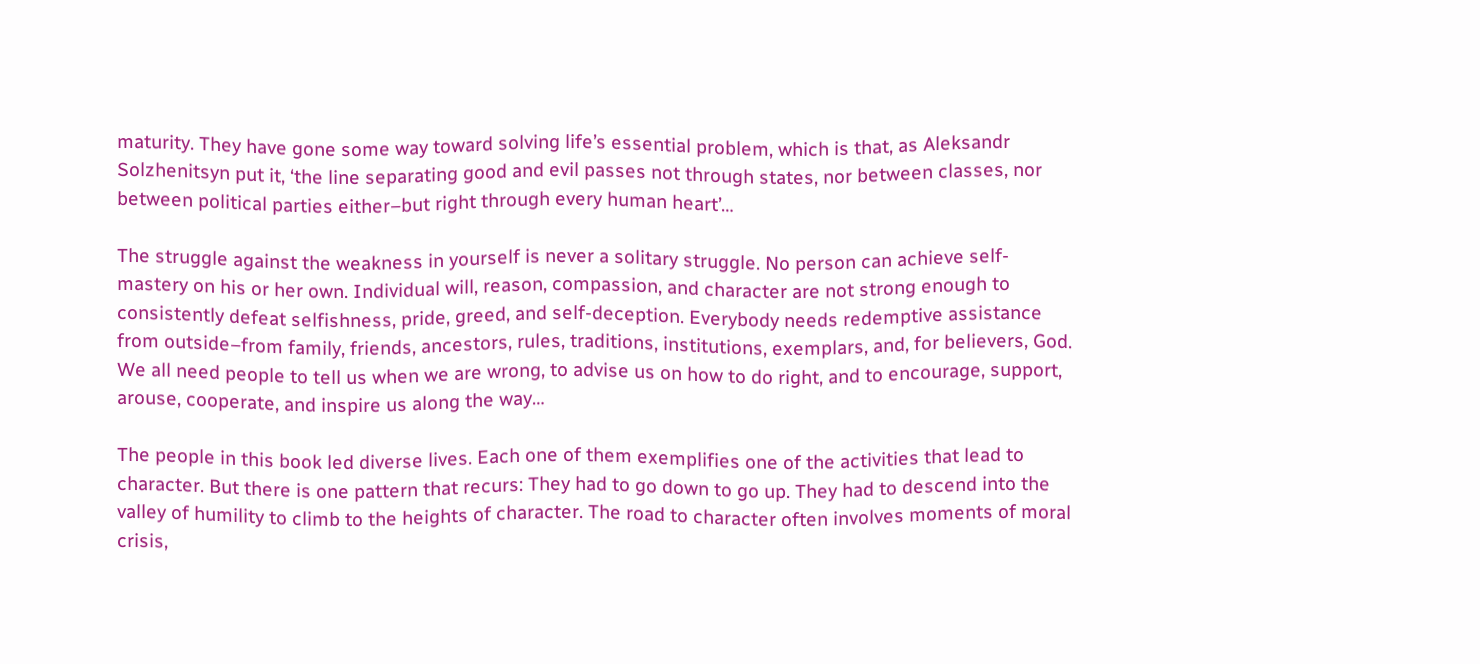maturity. They have gone some way toward solving life’s essential problem, which is that, as Aleksandr Solzhenitsyn put it, ‘the line separating good and evil passes not through states, nor between classes, nor between political parties either–but right through every human heart’…

The struggle against the weakness in yourself is never a solitary struggle. No person can achieve self-mastery on his or her own. Individual will, reason, compassion, and character are not strong enough to consistently defeat selfishness, pride, greed, and self-deception. Everybody needs redemptive assistance from outside–from family, friends, ancestors, rules, traditions, institutions, exemplars, and, for believers, God. We all need people to tell us when we are wrong, to advise us on how to do right, and to encourage, support, arouse, cooperate, and inspire us along the way…

The people in this book led diverse lives. Each one of them exemplifies one of the activities that lead to character. But there is one pattern that recurs: They had to go down to go up. They had to descend into the valley of humility to climb to the heights of character. The road to character often involves moments of moral crisis,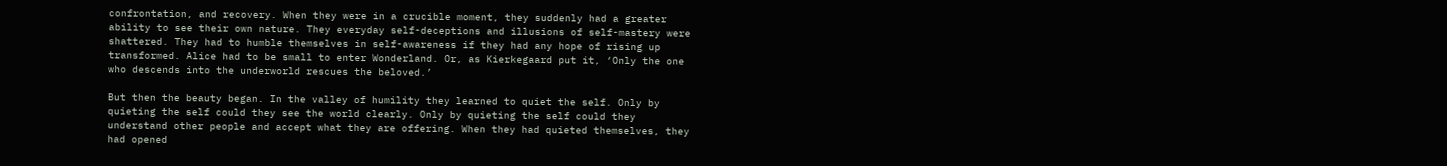confrontation, and recovery. When they were in a crucible moment, they suddenly had a greater ability to see their own nature. They everyday self-deceptions and illusions of self-mastery were shattered. They had to humble themselves in self-awareness if they had any hope of rising up transformed. Alice had to be small to enter Wonderland. Or, as Kierkegaard put it, ‘Only the one who descends into the underworld rescues the beloved.’

But then the beauty began. In the valley of humility they learned to quiet the self. Only by quieting the self could they see the world clearly. Only by quieting the self could they understand other people and accept what they are offering. When they had quieted themselves, they had opened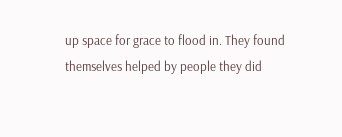up space for grace to flood in. They found themselves helped by people they did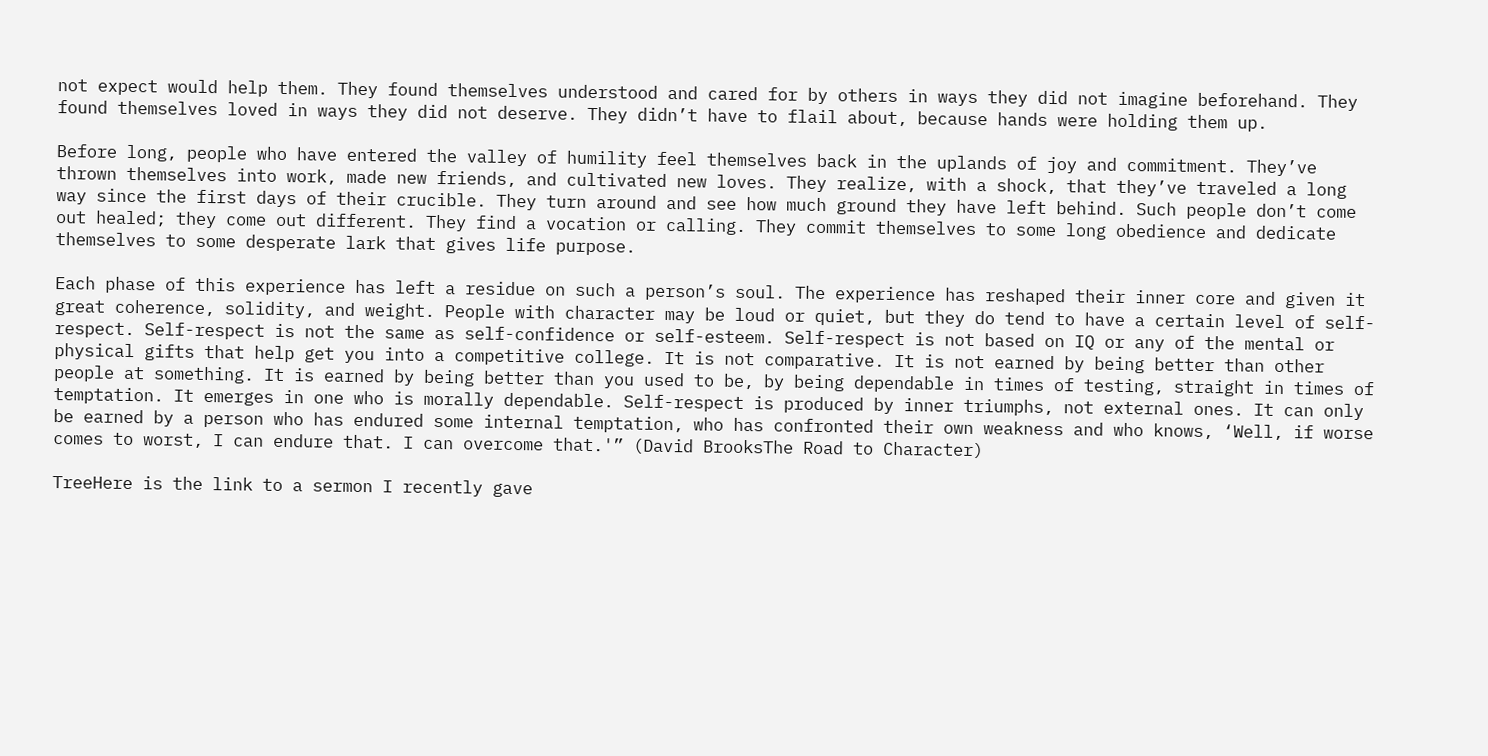not expect would help them. They found themselves understood and cared for by others in ways they did not imagine beforehand. They found themselves loved in ways they did not deserve. They didn’t have to flail about, because hands were holding them up.

Before long, people who have entered the valley of humility feel themselves back in the uplands of joy and commitment. They’ve thrown themselves into work, made new friends, and cultivated new loves. They realize, with a shock, that they’ve traveled a long way since the first days of their crucible. They turn around and see how much ground they have left behind. Such people don’t come out healed; they come out different. They find a vocation or calling. They commit themselves to some long obedience and dedicate themselves to some desperate lark that gives life purpose.

Each phase of this experience has left a residue on such a person’s soul. The experience has reshaped their inner core and given it great coherence, solidity, and weight. People with character may be loud or quiet, but they do tend to have a certain level of self-respect. Self-respect is not the same as self-confidence or self-esteem. Self-respect is not based on IQ or any of the mental or physical gifts that help get you into a competitive college. It is not comparative. It is not earned by being better than other people at something. It is earned by being better than you used to be, by being dependable in times of testing, straight in times of temptation. It emerges in one who is morally dependable. Self-respect is produced by inner triumphs, not external ones. It can only be earned by a person who has endured some internal temptation, who has confronted their own weakness and who knows, ‘Well, if worse comes to worst, I can endure that. I can overcome that.'” (David BrooksThe Road to Character)

TreeHere is the link to a sermon I recently gave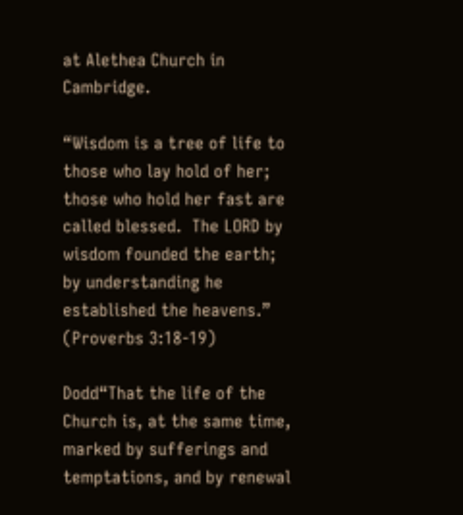at Alethea Church in Cambridge.

“Wisdom is a tree of life to those who lay hold of her; those who hold her fast are called blessed.  The LORD by wisdom founded the earth; by understanding he established the heavens.” (Proverbs 3:18-19)

Dodd“That the life of the Church is, at the same time, marked by sufferings and temptations, and by renewal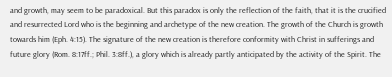and growth, may seem to be paradoxical. But this paradox is only the reflection of the faith, that it is the crucified and resurrected Lord who is the beginning and archetype of the new creation. The growth of the Church is growth towards him (Eph. 4:15). The signature of the new creation is therefore conformity with Christ in sufferings and future glory (Rom. 8:17ff.; Phil. 3:8ff.), a glory which is already partly anticipated by the activity of the Spirit. The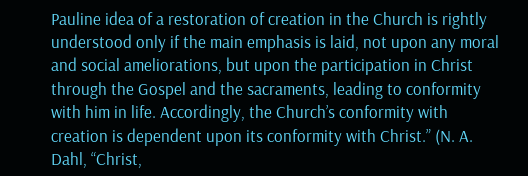Pauline idea of a restoration of creation in the Church is rightly understood only if the main emphasis is laid, not upon any moral and social ameliorations, but upon the participation in Christ through the Gospel and the sacraments, leading to conformity with him in life. Accordingly, the Church’s conformity with creation is dependent upon its conformity with Christ.” (N. A. Dahl, “Christ,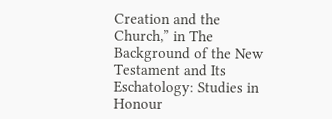Creation and the Church,” in The Background of the New Testament and Its Eschatology: Studies in Honour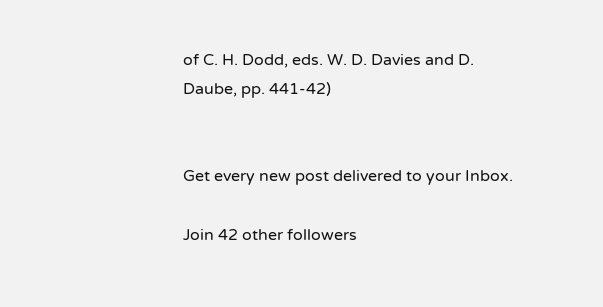of C. H. Dodd, eds. W. D. Davies and D. Daube, pp. 441-42)


Get every new post delivered to your Inbox.

Join 42 other followers